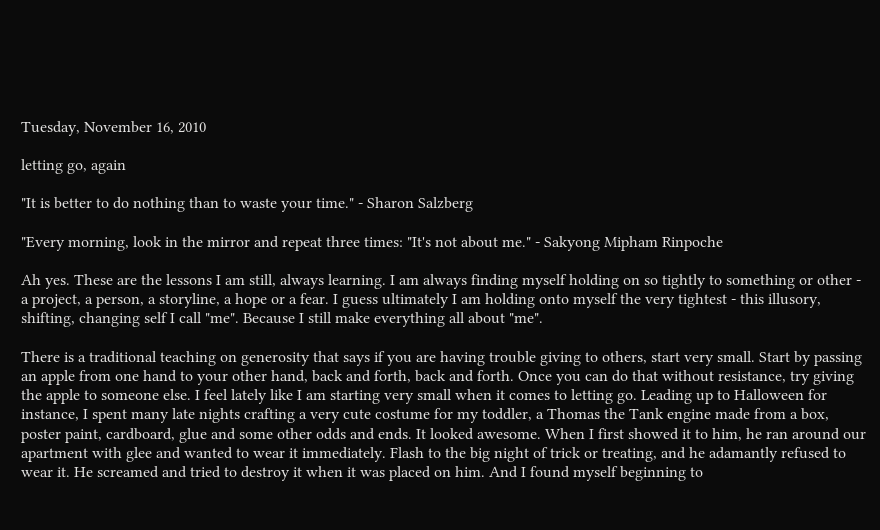Tuesday, November 16, 2010

letting go, again

"It is better to do nothing than to waste your time." - Sharon Salzberg

"Every morning, look in the mirror and repeat three times: "It's not about me." - Sakyong Mipham Rinpoche

Ah yes. These are the lessons I am still, always learning. I am always finding myself holding on so tightly to something or other - a project, a person, a storyline, a hope or a fear. I guess ultimately I am holding onto myself the very tightest - this illusory, shifting, changing self I call "me". Because I still make everything all about "me".

There is a traditional teaching on generosity that says if you are having trouble giving to others, start very small. Start by passing an apple from one hand to your other hand, back and forth, back and forth. Once you can do that without resistance, try giving the apple to someone else. I feel lately like I am starting very small when it comes to letting go. Leading up to Halloween for instance, I spent many late nights crafting a very cute costume for my toddler, a Thomas the Tank engine made from a box, poster paint, cardboard, glue and some other odds and ends. It looked awesome. When I first showed it to him, he ran around our apartment with glee and wanted to wear it immediately. Flash to the big night of trick or treating, and he adamantly refused to wear it. He screamed and tried to destroy it when it was placed on him. And I found myself beginning to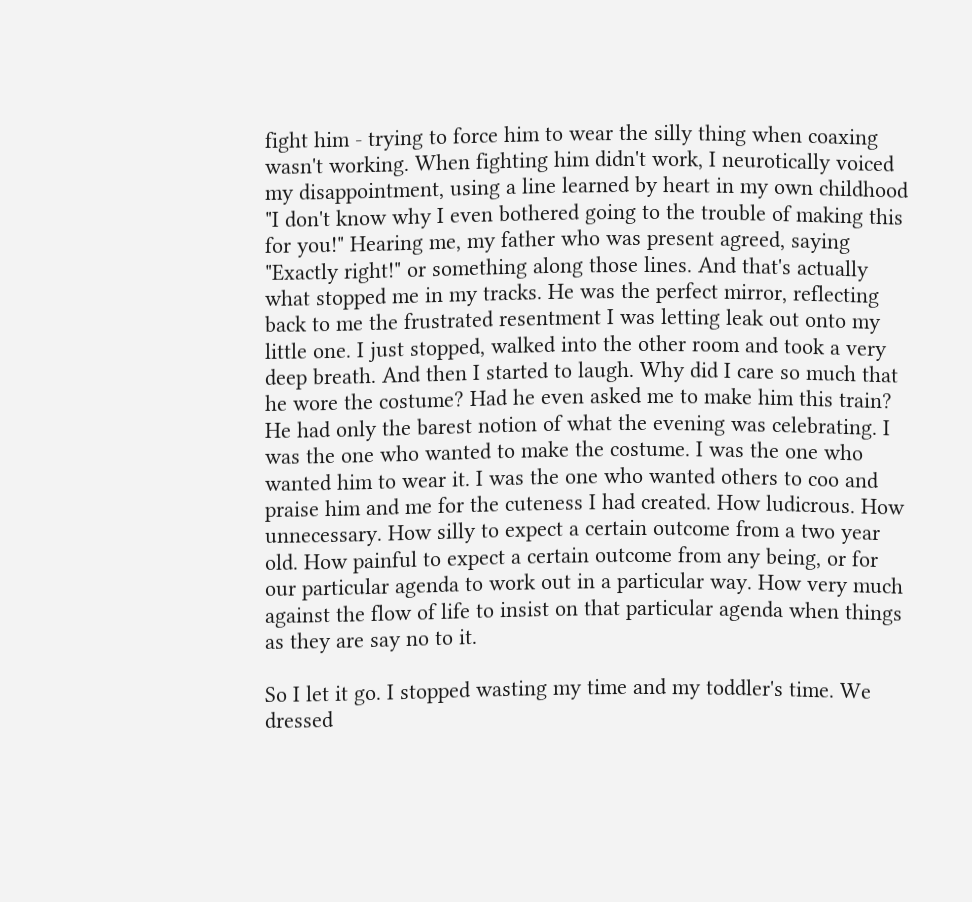fight him - trying to force him to wear the silly thing when coaxing wasn't working. When fighting him didn't work, I neurotically voiced my disappointment, using a line learned by heart in my own childhood "I don't know why I even bothered going to the trouble of making this for you!" Hearing me, my father who was present agreed, saying "Exactly right!" or something along those lines. And that's actually what stopped me in my tracks. He was the perfect mirror, reflecting back to me the frustrated resentment I was letting leak out onto my little one. I just stopped, walked into the other room and took a very deep breath. And then I started to laugh. Why did I care so much that he wore the costume? Had he even asked me to make him this train? He had only the barest notion of what the evening was celebrating. I was the one who wanted to make the costume. I was the one who wanted him to wear it. I was the one who wanted others to coo and praise him and me for the cuteness I had created. How ludicrous. How unnecessary. How silly to expect a certain outcome from a two year old. How painful to expect a certain outcome from any being, or for our particular agenda to work out in a particular way. How very much against the flow of life to insist on that particular agenda when things as they are say no to it.

So I let it go. I stopped wasting my time and my toddler's time. We dressed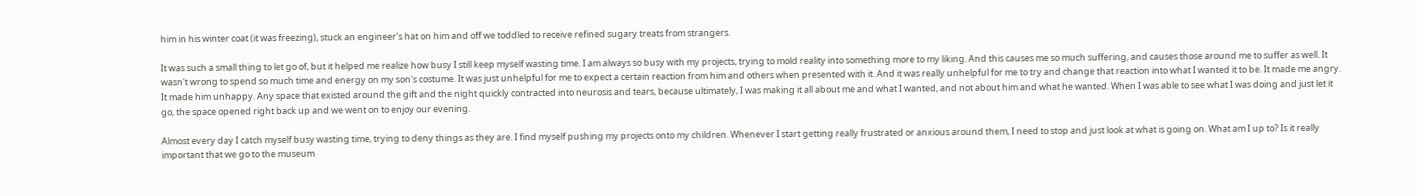him in his winter coat (it was freezing), stuck an engineer's hat on him and off we toddled to receive refined sugary treats from strangers.

It was such a small thing to let go of, but it helped me realize how busy I still keep myself wasting time. I am always so busy with my projects, trying to mold reality into something more to my liking. And this causes me so much suffering, and causes those around me to suffer as well. It wasn't wrong to spend so much time and energy on my son's costume. It was just unhelpful for me to expect a certain reaction from him and others when presented with it. And it was really unhelpful for me to try and change that reaction into what I wanted it to be. It made me angry. It made him unhappy. Any space that existed around the gift and the night quickly contracted into neurosis and tears, because ultimately, I was making it all about me and what I wanted, and not about him and what he wanted. When I was able to see what I was doing and just let it go, the space opened right back up and we went on to enjoy our evening.

Almost every day I catch myself busy wasting time, trying to deny things as they are. I find myself pushing my projects onto my children. Whenever I start getting really frustrated or anxious around them, I need to stop and just look at what is going on. What am I up to? Is it really important that we go to the museum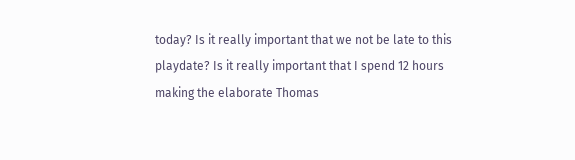today? Is it really important that we not be late to this playdate? Is it really important that I spend 12 hours making the elaborate Thomas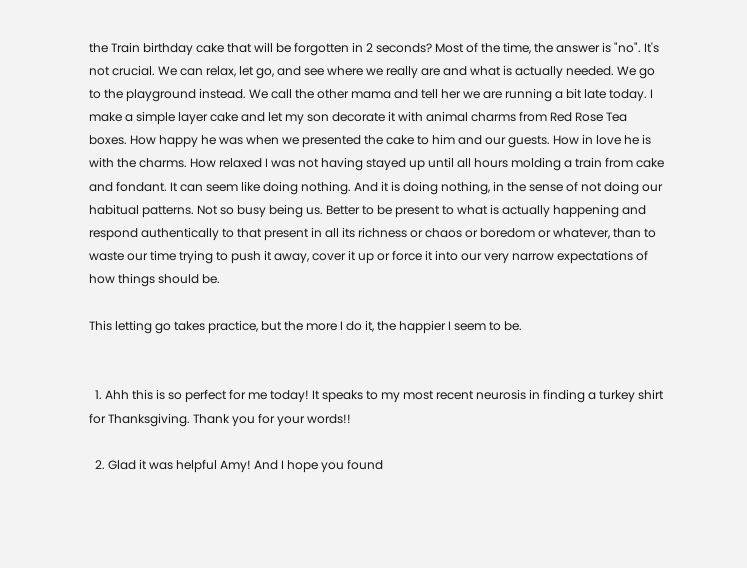the Train birthday cake that will be forgotten in 2 seconds? Most of the time, the answer is "no". It's not crucial. We can relax, let go, and see where we really are and what is actually needed. We go to the playground instead. We call the other mama and tell her we are running a bit late today. I make a simple layer cake and let my son decorate it with animal charms from Red Rose Tea boxes. How happy he was when we presented the cake to him and our guests. How in love he is with the charms. How relaxed I was not having stayed up until all hours molding a train from cake and fondant. It can seem like doing nothing. And it is doing nothing, in the sense of not doing our habitual patterns. Not so busy being us. Better to be present to what is actually happening and respond authentically to that present in all its richness or chaos or boredom or whatever, than to waste our time trying to push it away, cover it up or force it into our very narrow expectations of how things should be.

This letting go takes practice, but the more I do it, the happier I seem to be.


  1. Ahh this is so perfect for me today! It speaks to my most recent neurosis in finding a turkey shirt for Thanksgiving. Thank you for your words!!

  2. Glad it was helpful Amy! And I hope you found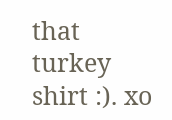that turkey shirt :). xo